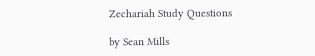Zechariah Study Questions

by Sean Mills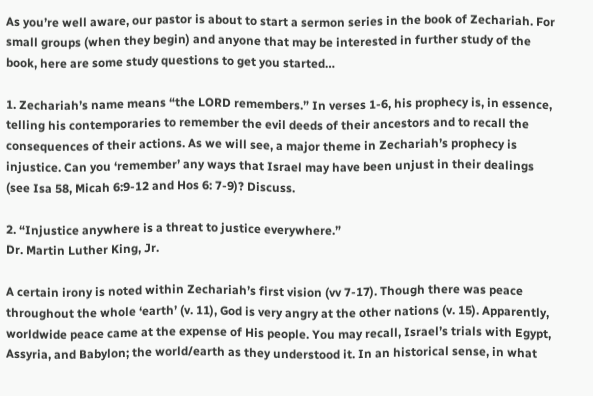As you’re well aware, our pastor is about to start a sermon series in the book of Zechariah. For small groups (when they begin) and anyone that may be interested in further study of the book, here are some study questions to get you started…

1. Zechariah’s name means “the LORD remembers.” In verses 1-6, his prophecy is, in essence, telling his contemporaries to remember the evil deeds of their ancestors and to recall the consequences of their actions. As we will see, a major theme in Zechariah’s prophecy is injustice. Can you ‘remember’ any ways that Israel may have been unjust in their dealings (see Isa 58, Micah 6:9-12 and Hos 6: 7-9)? Discuss.

2. “Injustice anywhere is a threat to justice everywhere.”
Dr. Martin Luther King, Jr.

A certain irony is noted within Zechariah’s first vision (vv 7-17). Though there was peace throughout the whole ‘earth’ (v. 11), God is very angry at the other nations (v. 15). Apparently, worldwide peace came at the expense of His people. You may recall, Israel’s trials with Egypt, Assyria, and Babylon; the world/earth as they understood it. In an historical sense, in what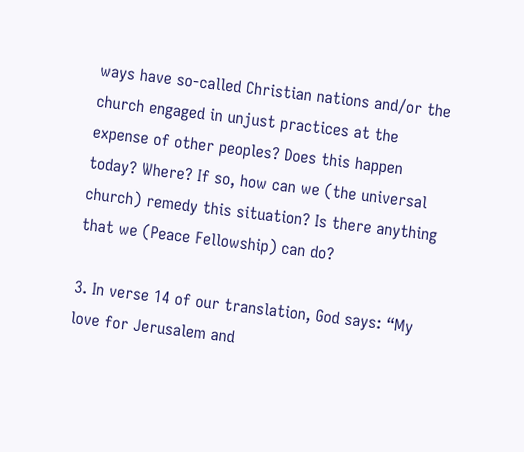ways have so-called Christian nations and/or the church engaged in unjust practices at the expense of other peoples? Does this happen today? Where? If so, how can we (the universal church) remedy this situation? Is there anything that we (Peace Fellowship) can do?

3. In verse 14 of our translation, God says: “My love for Jerusalem and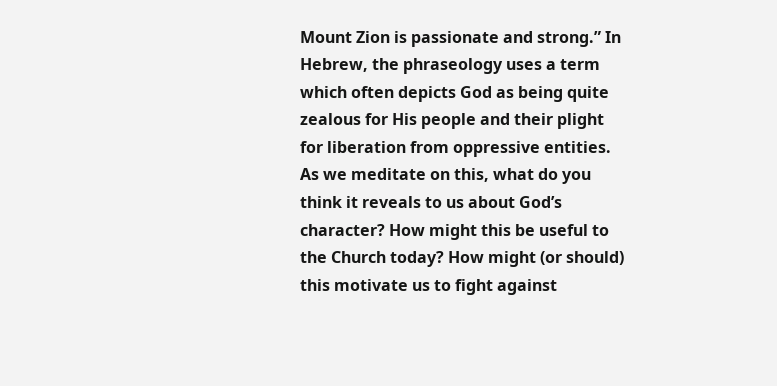Mount Zion is passionate and strong.” In Hebrew, the phraseology uses a term which often depicts God as being quite zealous for His people and their plight for liberation from oppressive entities. As we meditate on this, what do you think it reveals to us about God’s character? How might this be useful to the Church today? How might (or should) this motivate us to fight against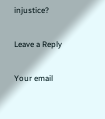injustice?

Leave a Reply

Your email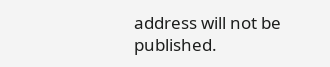address will not be published.